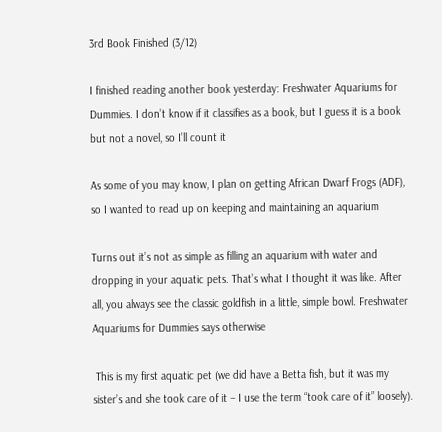3rd Book Finished (3/12)

I finished reading another book yesterday: Freshwater Aquariums for Dummies. I don’t know if it classifies as a book, but I guess it is a book but not a novel, so I’ll count it

As some of you may know, I plan on getting African Dwarf Frogs (ADF), so I wanted to read up on keeping and maintaining an aquarium

Turns out it’s not as simple as filling an aquarium with water and dropping in your aquatic pets. That’s what I thought it was like. After all, you always see the classic goldfish in a little, simple bowl. Freshwater Aquariums for Dummies says otherwise

 This is my first aquatic pet (we did have a Betta fish, but it was my sister’s and she took care of it – I use the term “took care of it” loosely).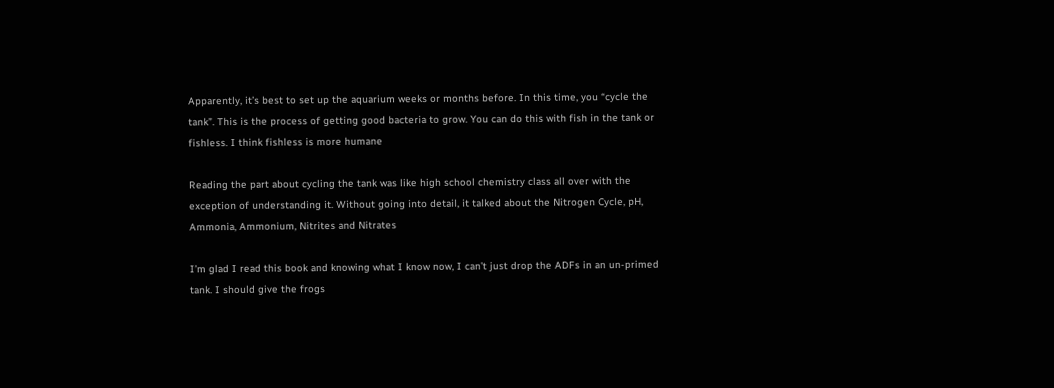Apparently, it’s best to set up the aquarium weeks or months before. In this time, you “cycle the tank”. This is the process of getting good bacteria to grow. You can do this with fish in the tank or fishless. I think fishless is more humane

Reading the part about cycling the tank was like high school chemistry class all over with the exception of understanding it. Without going into detail, it talked about the Nitrogen Cycle, pH, Ammonia, Ammonium, Nitrites and Nitrates

I’m glad I read this book and knowing what I know now, I can’t just drop the ADFs in an un-primed tank. I should give the frogs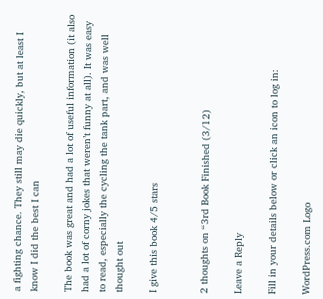a fighting chance. They still may die quickly, but at least I know I did the best I can

The book was great and had a lot of useful information (it also had a lot of corny jokes that weren’t funny at all). It was easy to read, especially the cycling the tank part, and was well thought out

I give this book 4/5 stars


2 thoughts on “3rd Book Finished (3/12)

Leave a Reply

Fill in your details below or click an icon to log in:

WordPress.com Logo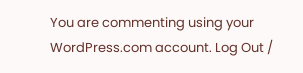You are commenting using your WordPress.com account. Log Out /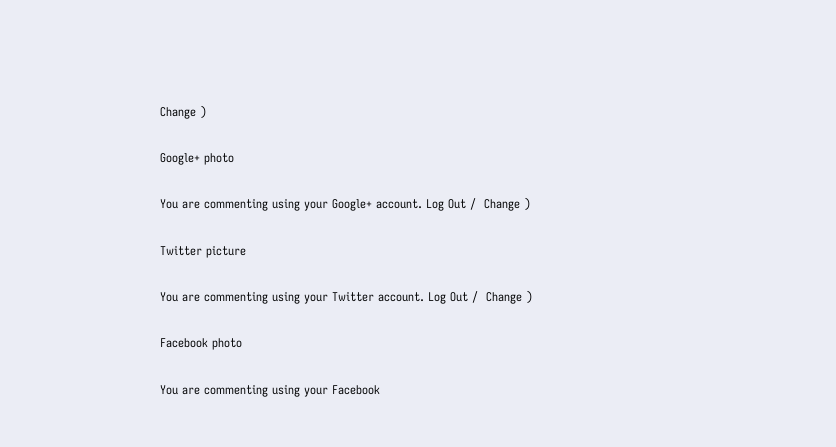Change )

Google+ photo

You are commenting using your Google+ account. Log Out /  Change )

Twitter picture

You are commenting using your Twitter account. Log Out /  Change )

Facebook photo

You are commenting using your Facebook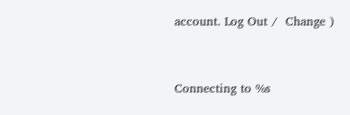account. Log Out /  Change )


Connecting to %s